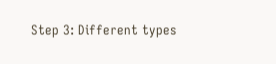Step 3: Different types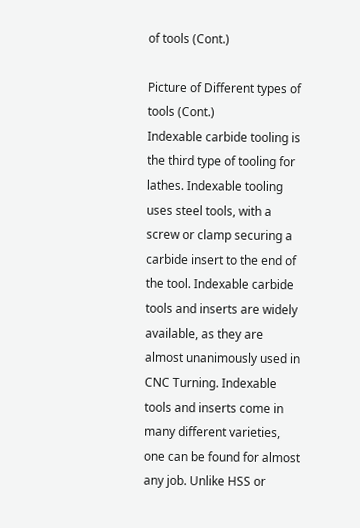of tools (Cont.)

Picture of Different types of tools (Cont.)
Indexable carbide tooling is the third type of tooling for lathes. Indexable tooling uses steel tools, with a screw or clamp securing a carbide insert to the end of the tool. Indexable carbide tools and inserts are widely available, as they are almost unanimously used in CNC Turning. Indexable tools and inserts come in many different varieties, one can be found for almost any job. Unlike HSS or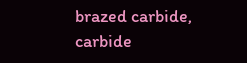brazed carbide, carbide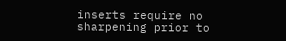inserts require no sharpening prior to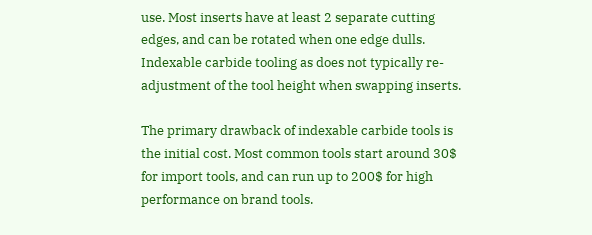use. Most inserts have at least 2 separate cutting edges, and can be rotated when one edge dulls. Indexable carbide tooling as does not typically re-adjustment of the tool height when swapping inserts.

The primary drawback of indexable carbide tools is the initial cost. Most common tools start around 30$ for import tools, and can run up to 200$ for high performance on brand tools.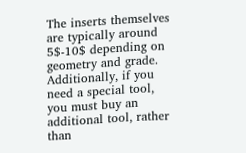The inserts themselves are typically around 5$-10$ depending on geometry and grade. Additionally, if you need a special tool, you must buy an additional tool, rather than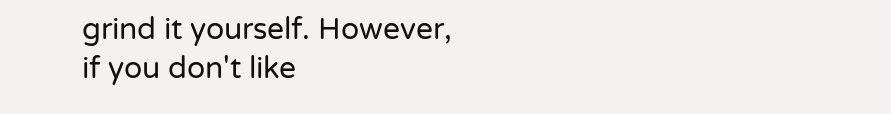grind it yourself. However, if you don't like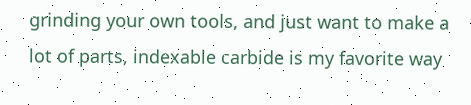grinding your own tools, and just want to make a lot of parts, indexable carbide is my favorite way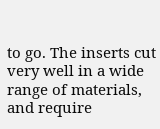to go. The inserts cut very well in a wide range of materials, and require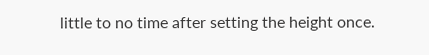little to no time after setting the height once.